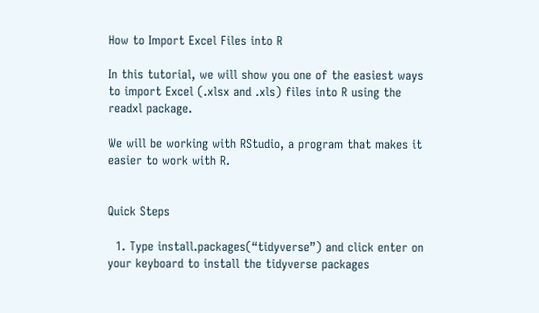How to Import Excel Files into R

In this tutorial, we will show you one of the easiest ways to import Excel (.xlsx and .xls) files into R using the readxl package.

We will be working with RStudio, a program that makes it easier to work with R.


Quick Steps

  1. Type install.packages(“tidyverse”) and click enter on your keyboard to install the tidyverse packages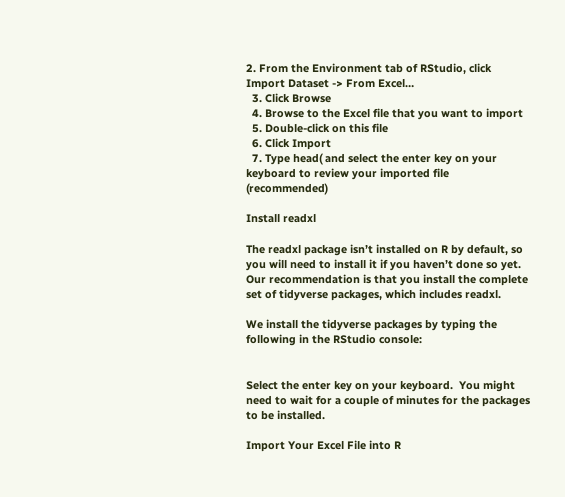2. From the Environment tab of RStudio, click Import Dataset -> From Excel…
  3. Click Browse
  4. Browse to the Excel file that you want to import
  5. Double-click on this file
  6. Click Import
  7. Type head( and select the enter key on your keyboard to review your imported file (recommended)

Install readxl

The readxl package isn’t installed on R by default, so you will need to install it if you haven’t done so yet.  Our recommendation is that you install the complete set of tidyverse packages, which includes readxl.

We install the tidyverse packages by typing the following in the RStudio console:


Select the enter key on your keyboard.  You might need to wait for a couple of minutes for the packages to be installed.

Import Your Excel File into R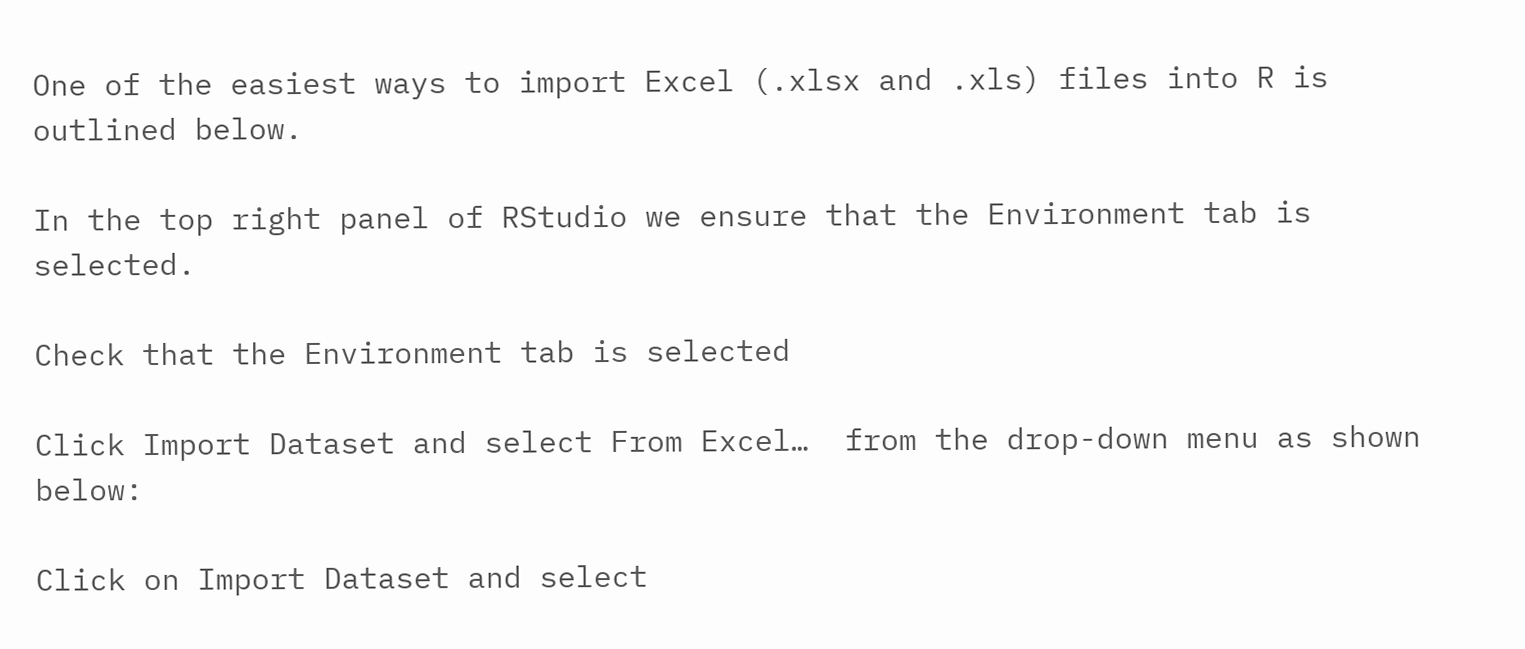One of the easiest ways to import Excel (.xlsx and .xls) files into R is outlined below.

In the top right panel of RStudio we ensure that the Environment tab is selected.

Check that the Environment tab is selected

Click Import Dataset and select From Excel…  from the drop-down menu as shown below:

Click on Import Dataset and select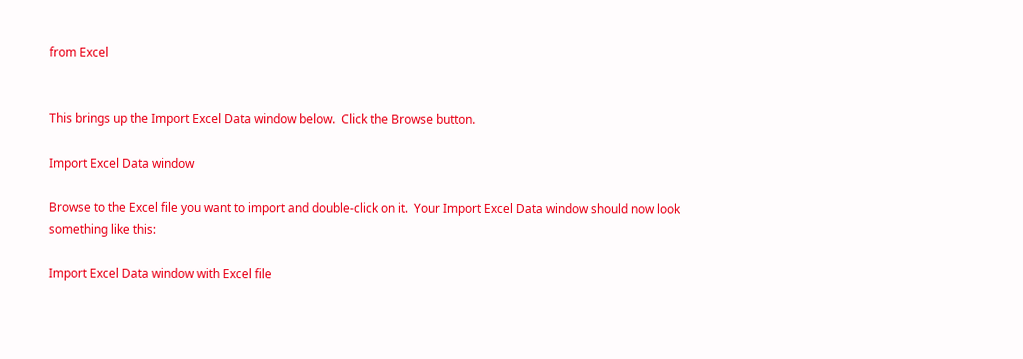from Excel


This brings up the Import Excel Data window below.  Click the Browse button.

Import Excel Data window

Browse to the Excel file you want to import and double-click on it.  Your Import Excel Data window should now look something like this:

Import Excel Data window with Excel file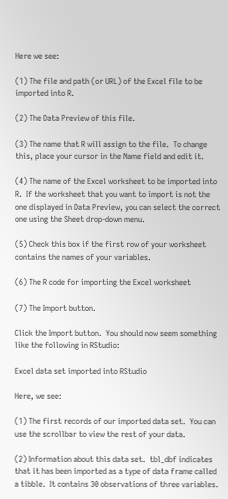Here we see:

(1) The file and path (or URL) of the Excel file to be imported into R.

(2) The Data Preview of this file.

(3) The name that R will assign to the file.  To change this, place your cursor in the Name field and edit it.

(4) The name of the Excel worksheet to be imported into R.  If the worksheet that you want to import is not the one displayed in Data Preview, you can select the correct one using the Sheet drop-down menu.

(5) Check this box if the first row of your worksheet contains the names of your variables.

(6) The R code for importing the Excel worksheet

(7) The Import button.

Click the Import button.  You should now seem something like the following in RStudio:

Excel data set imported into RStudio

Here, we see:

(1) The first records of our imported data set.  You can use the scrollbar to view the rest of your data.

(2) Information about this data set.  tbl_dbf indicates that it has been imported as a type of data frame called a tibble.  It contains 30 observations of three variables.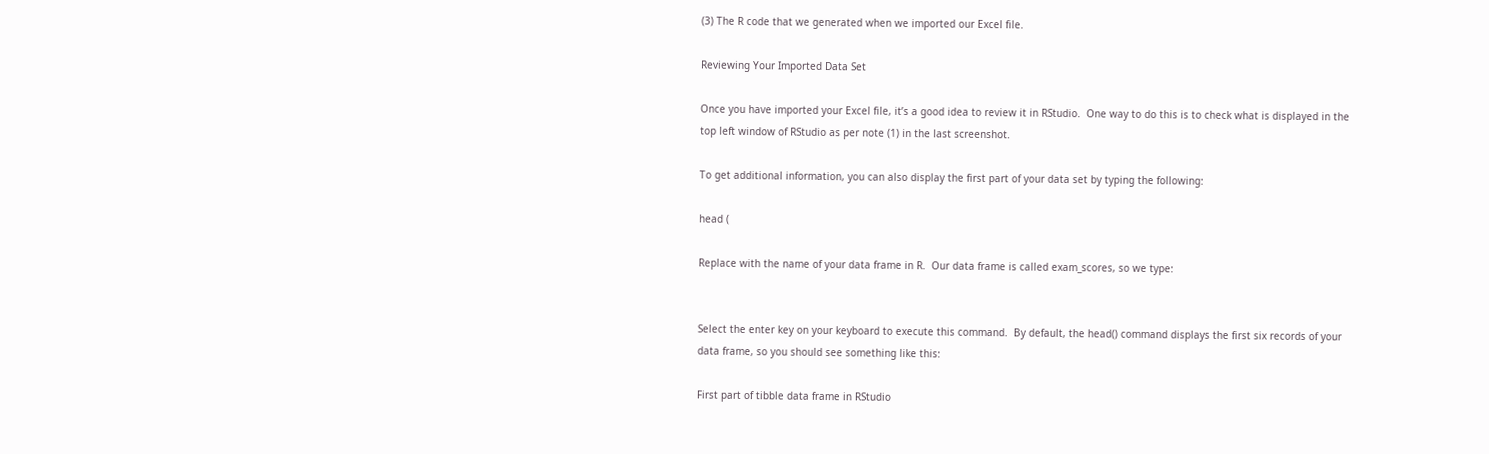(3) The R code that we generated when we imported our Excel file.

Reviewing Your Imported Data Set

Once you have imported your Excel file, it’s a good idea to review it in RStudio.  One way to do this is to check what is displayed in the top left window of RStudio as per note (1) in the last screenshot.

To get additional information, you can also display the first part of your data set by typing the following:

head (

Replace with the name of your data frame in R.  Our data frame is called exam_scores, so we type:


Select the enter key on your keyboard to execute this command.  By default, the head() command displays the first six records of your data frame, so you should see something like this:

First part of tibble data frame in RStudio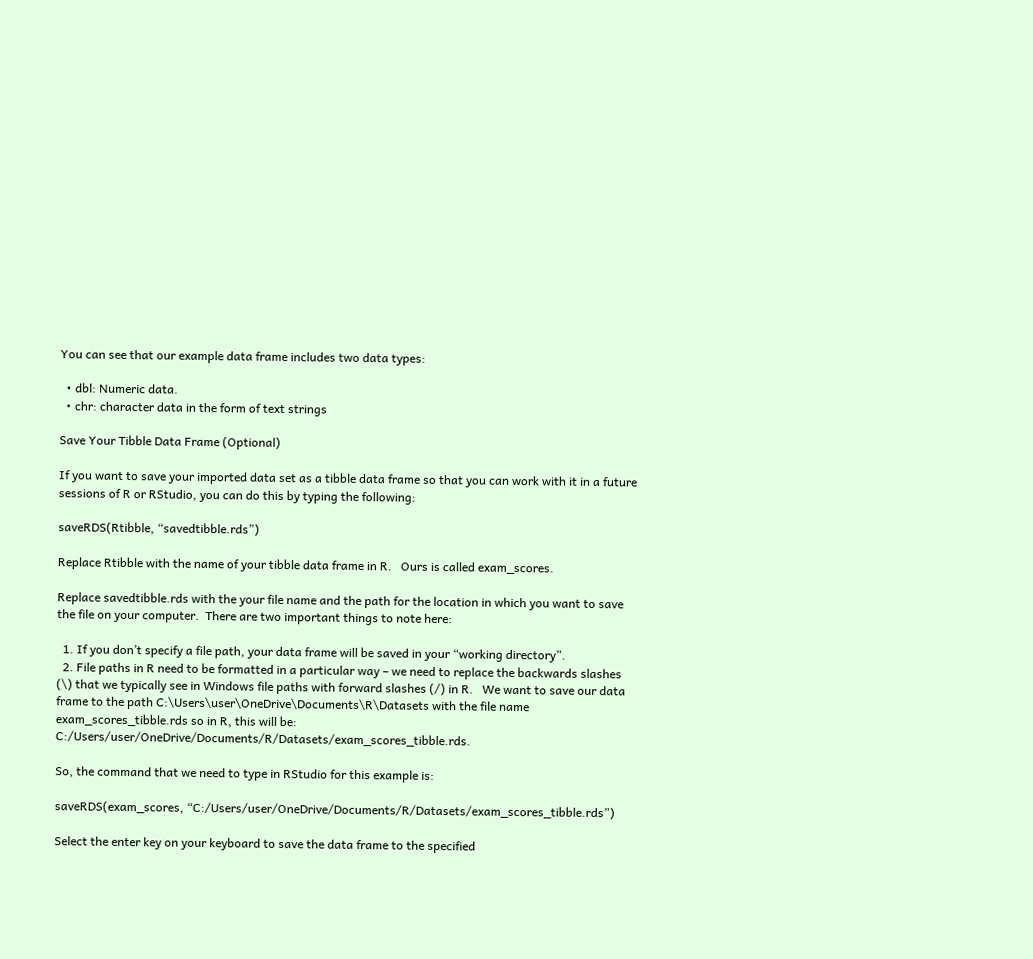You can see that our example data frame includes two data types:

  • dbl: Numeric data.
  • chr: character data in the form of text strings

Save Your Tibble Data Frame (Optional)

If you want to save your imported data set as a tibble data frame so that you can work with it in a future sessions of R or RStudio, you can do this by typing the following:

saveRDS(Rtibble, “savedtibble.rds”)

Replace Rtibble with the name of your tibble data frame in R.   Ours is called exam_scores.

Replace savedtibble.rds with the your file name and the path for the location in which you want to save the file on your computer.  There are two important things to note here:

  1. If you don’t specify a file path, your data frame will be saved in your “working directory”.
  2. File paths in R need to be formatted in a particular way – we need to replace the backwards slashes (\) that we typically see in Windows file paths with forward slashes (/) in R.   We want to save our data frame to the path C:\Users\user\OneDrive\Documents\R\Datasets with the file name exam_scores_tibble.rds so in R, this will be: C:/Users/user/OneDrive/Documents/R/Datasets/exam_scores_tibble.rds.

So, the command that we need to type in RStudio for this example is:

saveRDS(exam_scores, “C:/Users/user/OneDrive/Documents/R/Datasets/exam_scores_tibble.rds”)

Select the enter key on your keyboard to save the data frame to the specified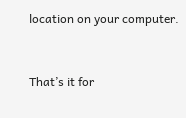location on your computer.


That’s it for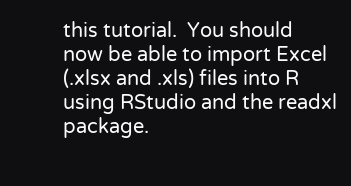this tutorial.  You should now be able to import Excel (.xlsx and .xls) files into R using RStudio and the readxl package.